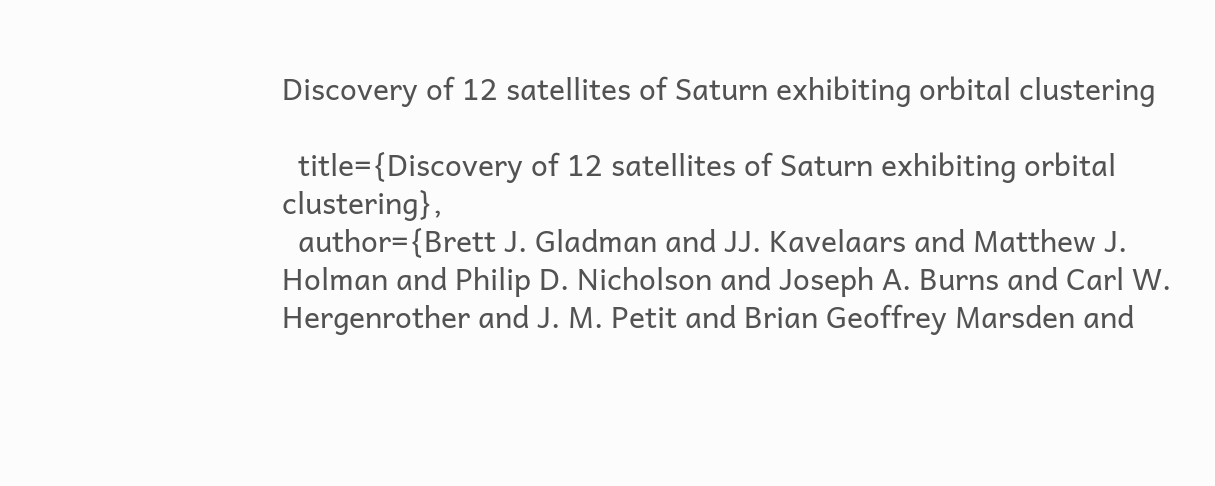Discovery of 12 satellites of Saturn exhibiting orbital clustering

  title={Discovery of 12 satellites of Saturn exhibiting orbital clustering},
  author={Brett J. Gladman and JJ. Kavelaars and Matthew J. Holman and Philip D. Nicholson and Joseph A. Burns and Carl W. Hergenrother and J. M. Petit and Brian Geoffrey Marsden and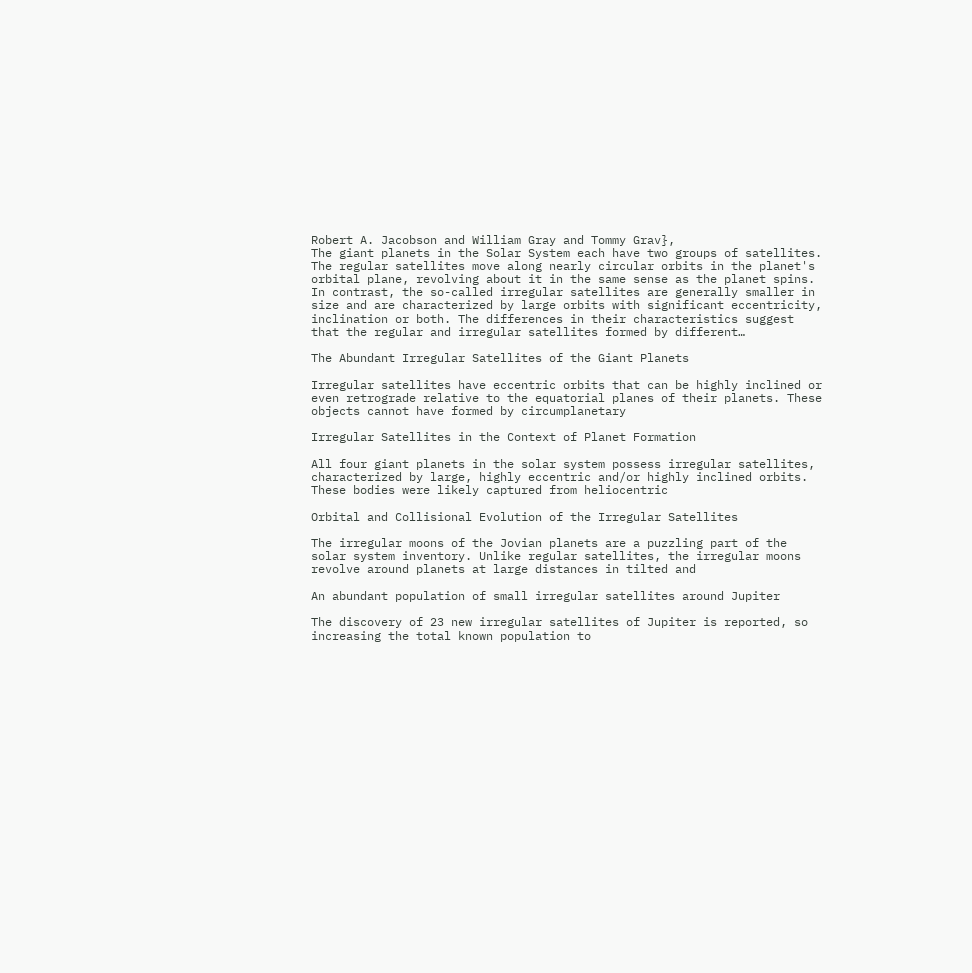Robert A. Jacobson and William Gray and Tommy Grav},
The giant planets in the Solar System each have two groups of satellites. The regular satellites move along nearly circular orbits in the planet's orbital plane, revolving about it in the same sense as the planet spins. In contrast, the so-called irregular satellites are generally smaller in size and are characterized by large orbits with significant eccentricity, inclination or both. The differences in their characteristics suggest that the regular and irregular satellites formed by different…

The Abundant Irregular Satellites of the Giant Planets

Irregular satellites have eccentric orbits that can be highly inclined or even retrograde relative to the equatorial planes of their planets. These objects cannot have formed by circumplanetary

Irregular Satellites in the Context of Planet Formation

All four giant planets in the solar system possess irregular satellites, characterized by large, highly eccentric and/or highly inclined orbits. These bodies were likely captured from heliocentric

Orbital and Collisional Evolution of the Irregular Satellites

The irregular moons of the Jovian planets are a puzzling part of the solar system inventory. Unlike regular satellites, the irregular moons revolve around planets at large distances in tilted and

An abundant population of small irregular satellites around Jupiter

The discovery of 23 new irregular satellites of Jupiter is reported, so increasing the total known population to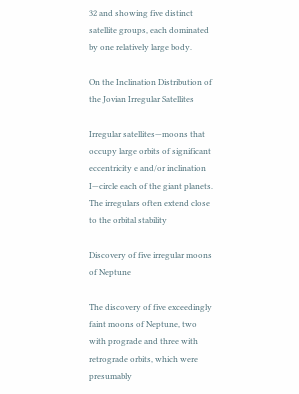32 and showing five distinct satellite groups, each dominated by one relatively large body.

On the Inclination Distribution of the Jovian Irregular Satellites

Irregular satellites—moons that occupy large orbits of significant eccentricity e and/or inclination I—circle each of the giant planets. The irregulars often extend close to the orbital stability

Discovery of five irregular moons of Neptune

The discovery of five exceedingly faint moons of Neptune, two with prograde and three with retrograde orbits, which were presumably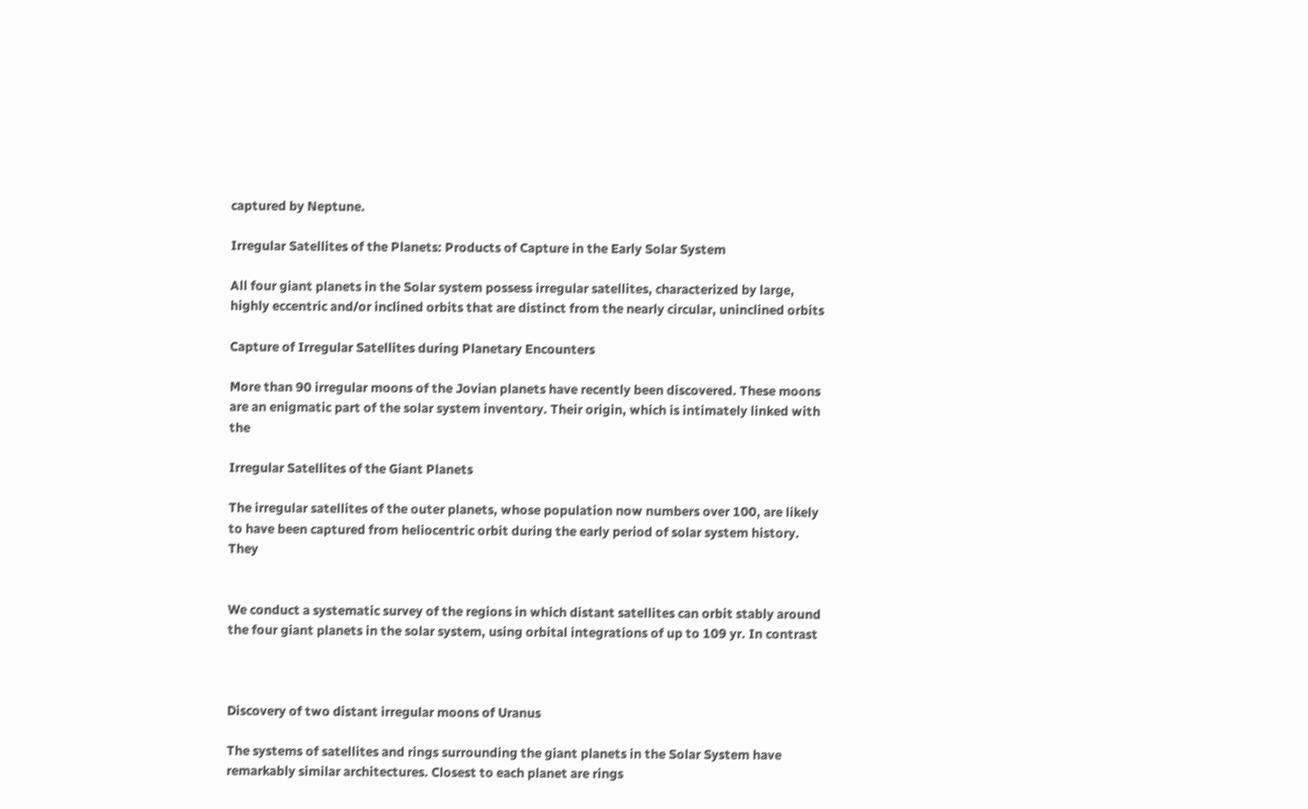captured by Neptune.

Irregular Satellites of the Planets: Products of Capture in the Early Solar System

All four giant planets in the Solar system possess irregular satellites, characterized by large, highly eccentric and/or inclined orbits that are distinct from the nearly circular, uninclined orbits

Capture of Irregular Satellites during Planetary Encounters

More than 90 irregular moons of the Jovian planets have recently been discovered. These moons are an enigmatic part of the solar system inventory. Their origin, which is intimately linked with the

Irregular Satellites of the Giant Planets

The irregular satellites of the outer planets, whose population now numbers over 100, are likely to have been captured from heliocentric orbit during the early period of solar system history. They


We conduct a systematic survey of the regions in which distant satellites can orbit stably around the four giant planets in the solar system, using orbital integrations of up to 109 yr. In contrast



Discovery of two distant irregular moons of Uranus

The systems of satellites and rings surrounding the giant planets in the Solar System have remarkably similar architectures. Closest to each planet are rings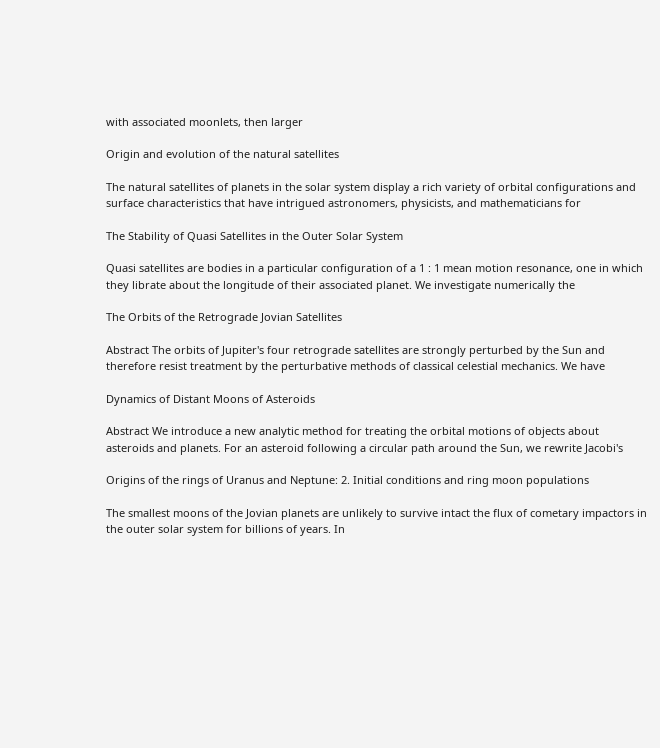with associated moonlets, then larger

Origin and evolution of the natural satellites

The natural satellites of planets in the solar system display a rich variety of orbital configurations and surface characteristics that have intrigued astronomers, physicists, and mathematicians for

The Stability of Quasi Satellites in the Outer Solar System

Quasi satellites are bodies in a particular configuration of a 1 : 1 mean motion resonance, one in which they librate about the longitude of their associated planet. We investigate numerically the

The Orbits of the Retrograde Jovian Satellites

Abstract The orbits of Jupiter's four retrograde satellites are strongly perturbed by the Sun and therefore resist treatment by the perturbative methods of classical celestial mechanics. We have

Dynamics of Distant Moons of Asteroids

Abstract We introduce a new analytic method for treating the orbital motions of objects about asteroids and planets. For an asteroid following a circular path around the Sun, we rewrite Jacobi's

Origins of the rings of Uranus and Neptune: 2. Initial conditions and ring moon populations

The smallest moons of the Jovian planets are unlikely to survive intact the flux of cometary impactors in the outer solar system for billions of years. In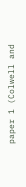paper 1 (Colwell and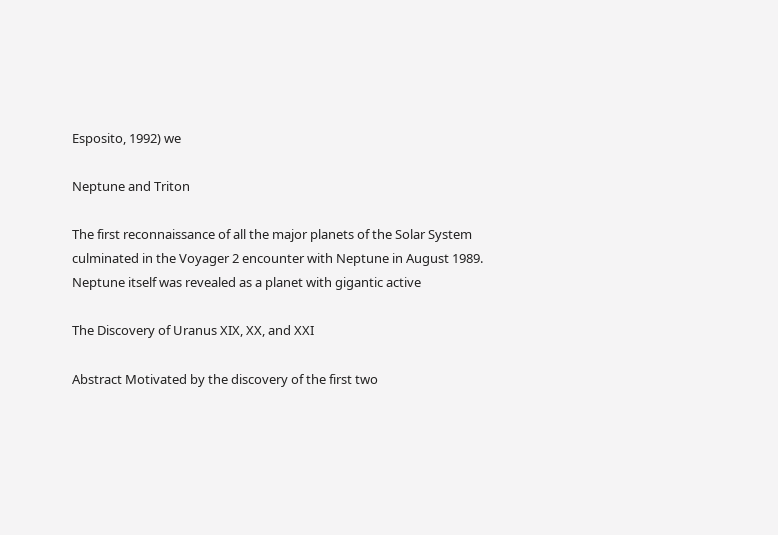Esposito, 1992) we

Neptune and Triton

The first reconnaissance of all the major planets of the Solar System culminated in the Voyager 2 encounter with Neptune in August 1989. Neptune itself was revealed as a planet with gigantic active

The Discovery of Uranus XIX, XX, and XXI

Abstract Motivated by the discovery of the first two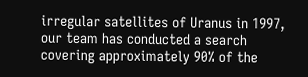irregular satellites of Uranus in 1997, our team has conducted a search covering approximately 90% of the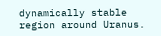dynamically stable region around Uranus.